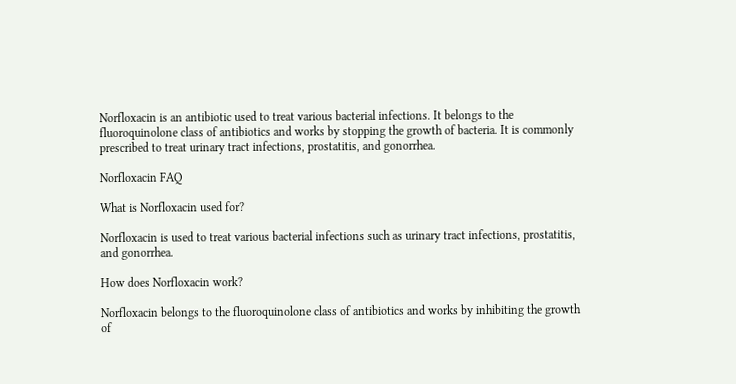Norfloxacin is an antibiotic used to treat various bacterial infections. It belongs to the fluoroquinolone class of antibiotics and works by stopping the growth of bacteria. It is commonly prescribed to treat urinary tract infections, prostatitis, and gonorrhea.

Norfloxacin FAQ

What is Norfloxacin used for?

Norfloxacin is used to treat various bacterial infections such as urinary tract infections, prostatitis, and gonorrhea.

How does Norfloxacin work?

Norfloxacin belongs to the fluoroquinolone class of antibiotics and works by inhibiting the growth of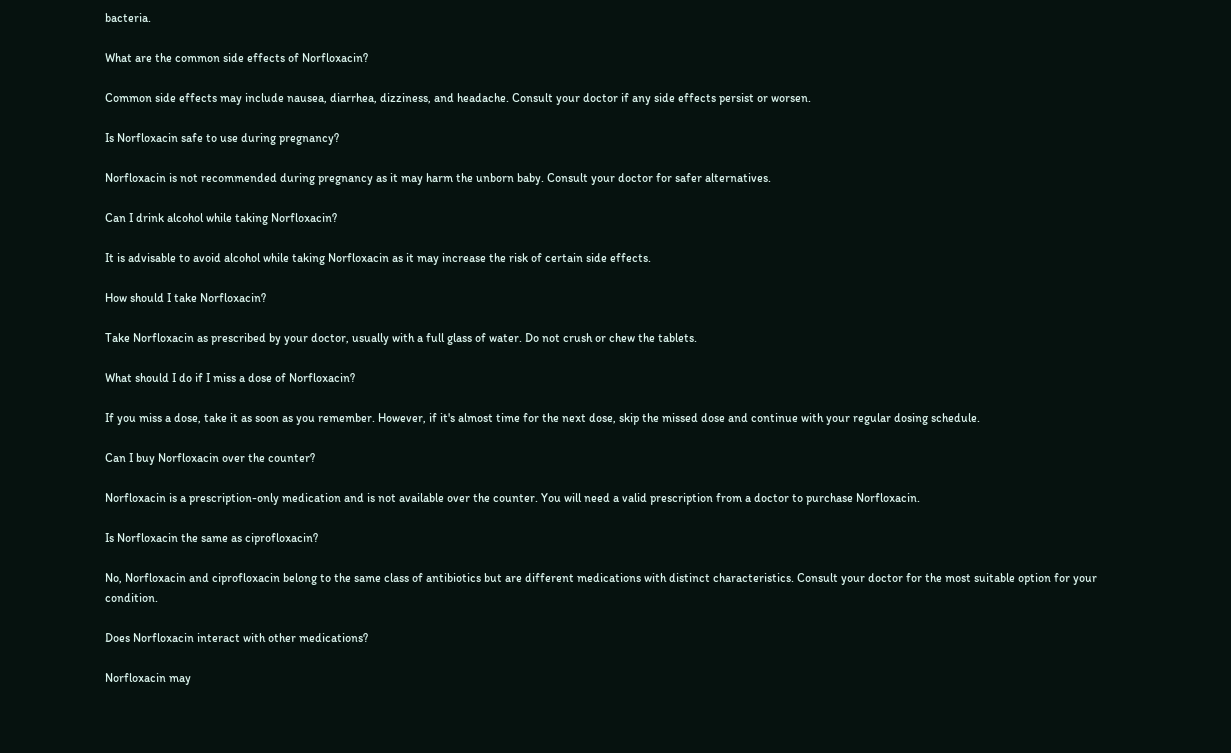bacteria.

What are the common side effects of Norfloxacin?

Common side effects may include nausea, diarrhea, dizziness, and headache. Consult your doctor if any side effects persist or worsen.

Is Norfloxacin safe to use during pregnancy?

Norfloxacin is not recommended during pregnancy as it may harm the unborn baby. Consult your doctor for safer alternatives.

Can I drink alcohol while taking Norfloxacin?

It is advisable to avoid alcohol while taking Norfloxacin as it may increase the risk of certain side effects.

How should I take Norfloxacin?

Take Norfloxacin as prescribed by your doctor, usually with a full glass of water. Do not crush or chew the tablets.

What should I do if I miss a dose of Norfloxacin?

If you miss a dose, take it as soon as you remember. However, if it's almost time for the next dose, skip the missed dose and continue with your regular dosing schedule.

Can I buy Norfloxacin over the counter?

Norfloxacin is a prescription-only medication and is not available over the counter. You will need a valid prescription from a doctor to purchase Norfloxacin.

Is Norfloxacin the same as ciprofloxacin?

No, Norfloxacin and ciprofloxacin belong to the same class of antibiotics but are different medications with distinct characteristics. Consult your doctor for the most suitable option for your condition.

Does Norfloxacin interact with other medications?

Norfloxacin may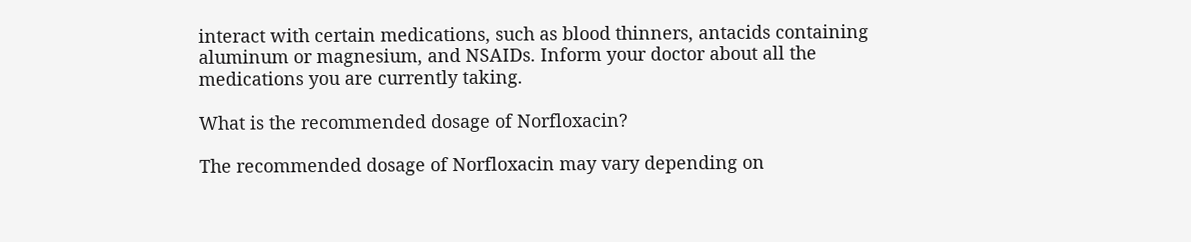interact with certain medications, such as blood thinners, antacids containing aluminum or magnesium, and NSAIDs. Inform your doctor about all the medications you are currently taking.

What is the recommended dosage of Norfloxacin?

The recommended dosage of Norfloxacin may vary depending on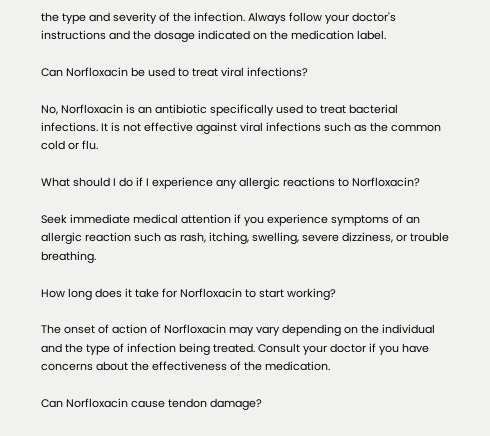the type and severity of the infection. Always follow your doctor's instructions and the dosage indicated on the medication label.

Can Norfloxacin be used to treat viral infections?

No, Norfloxacin is an antibiotic specifically used to treat bacterial infections. It is not effective against viral infections such as the common cold or flu.

What should I do if I experience any allergic reactions to Norfloxacin?

Seek immediate medical attention if you experience symptoms of an allergic reaction such as rash, itching, swelling, severe dizziness, or trouble breathing.

How long does it take for Norfloxacin to start working?

The onset of action of Norfloxacin may vary depending on the individual and the type of infection being treated. Consult your doctor if you have concerns about the effectiveness of the medication.

Can Norfloxacin cause tendon damage?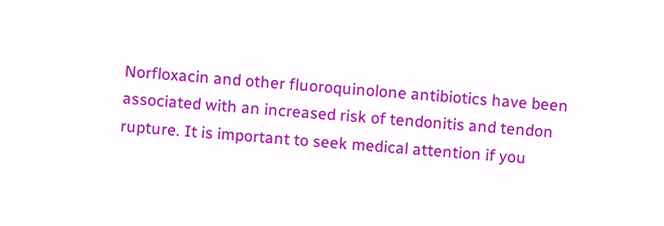Norfloxacin and other fluoroquinolone antibiotics have been associated with an increased risk of tendonitis and tendon rupture. It is important to seek medical attention if you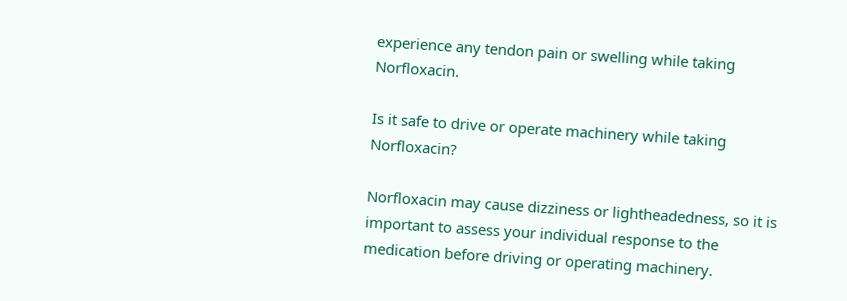experience any tendon pain or swelling while taking Norfloxacin.

Is it safe to drive or operate machinery while taking Norfloxacin?

Norfloxacin may cause dizziness or lightheadedness, so it is important to assess your individual response to the medication before driving or operating machinery.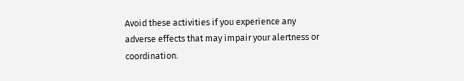Avoid these activities if you experience any adverse effects that may impair your alertness or coordination.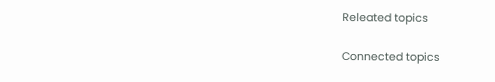Releated topics

Connected topics